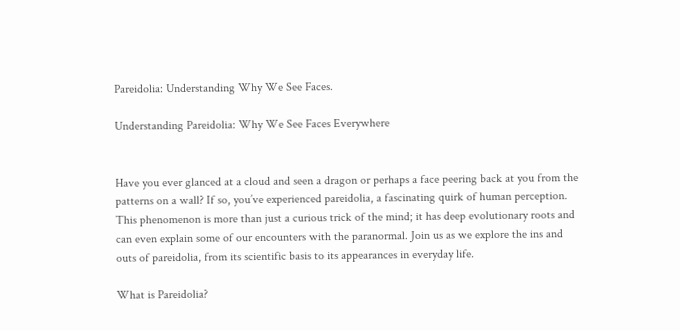Pareidolia: Understanding Why We See Faces.

Understanding Pareidolia: Why We See Faces Everywhere


Have you ever glanced at a cloud and seen a dragon or perhaps a face peering back at you from the patterns on a wall? If so, you’ve experienced pareidolia, a fascinating quirk of human perception. This phenomenon is more than just a curious trick of the mind; it has deep evolutionary roots and can even explain some of our encounters with the paranormal. Join us as we explore the ins and outs of pareidolia, from its scientific basis to its appearances in everyday life.

What is Pareidolia?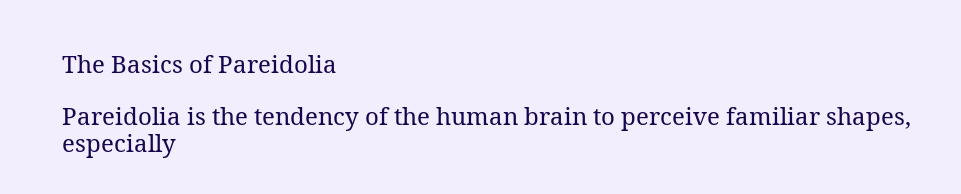The Basics of Pareidolia

Pareidolia is the tendency of the human brain to perceive familiar shapes, especially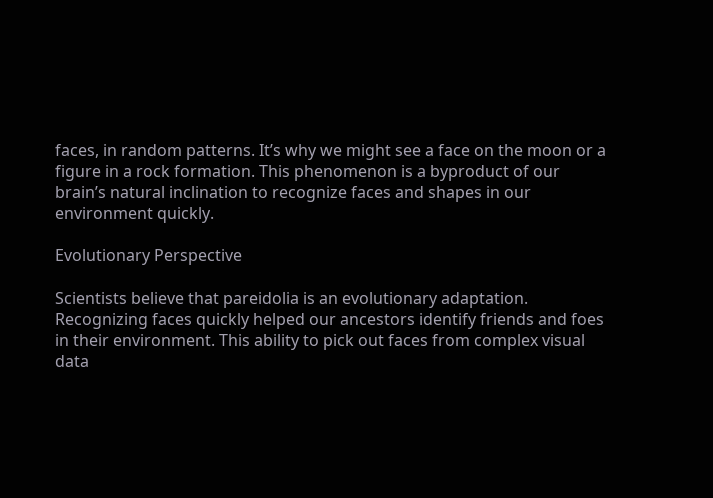faces, in random patterns. It’s why we might see a face on the moon or a figure in a rock formation. This phenomenon is a byproduct of our brain’s natural inclination to recognize faces and shapes in our environment quickly.

Evolutionary Perspective

Scientists believe that pareidolia is an evolutionary adaptation. Recognizing faces quickly helped our ancestors identify friends and foes in their environment. This ability to pick out faces from complex visual data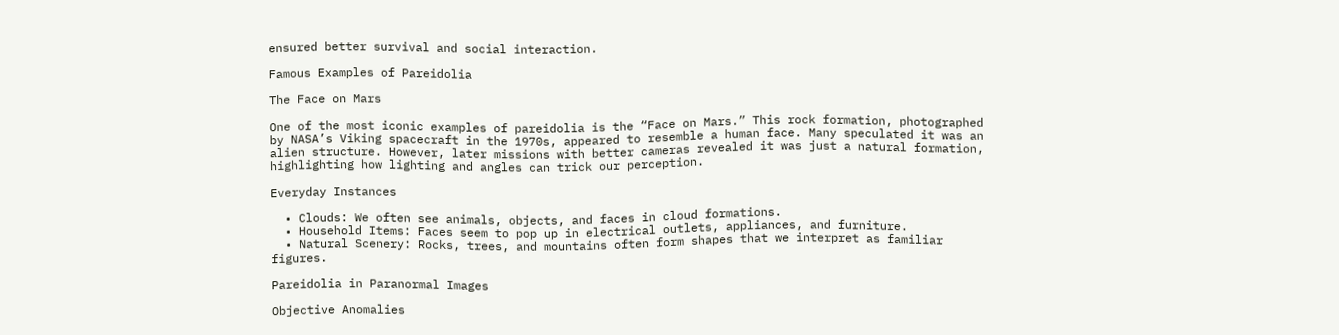ensured better survival and social interaction.

Famous Examples of Pareidolia

The Face on Mars

One of the most iconic examples of pareidolia is the “Face on Mars.” This rock formation, photographed by NASA’s Viking spacecraft in the 1970s, appeared to resemble a human face. Many speculated it was an alien structure. However, later missions with better cameras revealed it was just a natural formation, highlighting how lighting and angles can trick our perception.

Everyday Instances

  • Clouds: We often see animals, objects, and faces in cloud formations.
  • Household Items: Faces seem to pop up in electrical outlets, appliances, and furniture.
  • Natural Scenery: Rocks, trees, and mountains often form shapes that we interpret as familiar figures.

Pareidolia in Paranormal Images

Objective Anomalies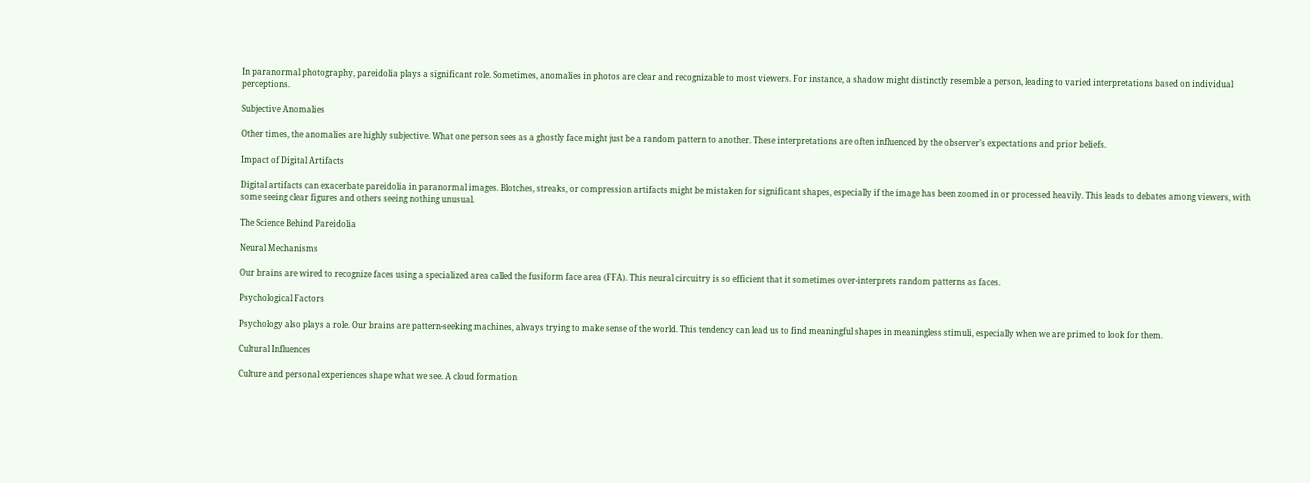In paranormal photography, pareidolia plays a significant role. Sometimes, anomalies in photos are clear and recognizable to most viewers. For instance, a shadow might distinctly resemble a person, leading to varied interpretations based on individual perceptions.

Subjective Anomalies

Other times, the anomalies are highly subjective. What one person sees as a ghostly face might just be a random pattern to another. These interpretations are often influenced by the observer’s expectations and prior beliefs.

Impact of Digital Artifacts

Digital artifacts can exacerbate pareidolia in paranormal images. Blotches, streaks, or compression artifacts might be mistaken for significant shapes, especially if the image has been zoomed in or processed heavily. This leads to debates among viewers, with some seeing clear figures and others seeing nothing unusual.

The Science Behind Pareidolia

Neural Mechanisms

Our brains are wired to recognize faces using a specialized area called the fusiform face area (FFA). This neural circuitry is so efficient that it sometimes over-interprets random patterns as faces.

Psychological Factors

Psychology also plays a role. Our brains are pattern-seeking machines, always trying to make sense of the world. This tendency can lead us to find meaningful shapes in meaningless stimuli, especially when we are primed to look for them.

Cultural Influences

Culture and personal experiences shape what we see. A cloud formation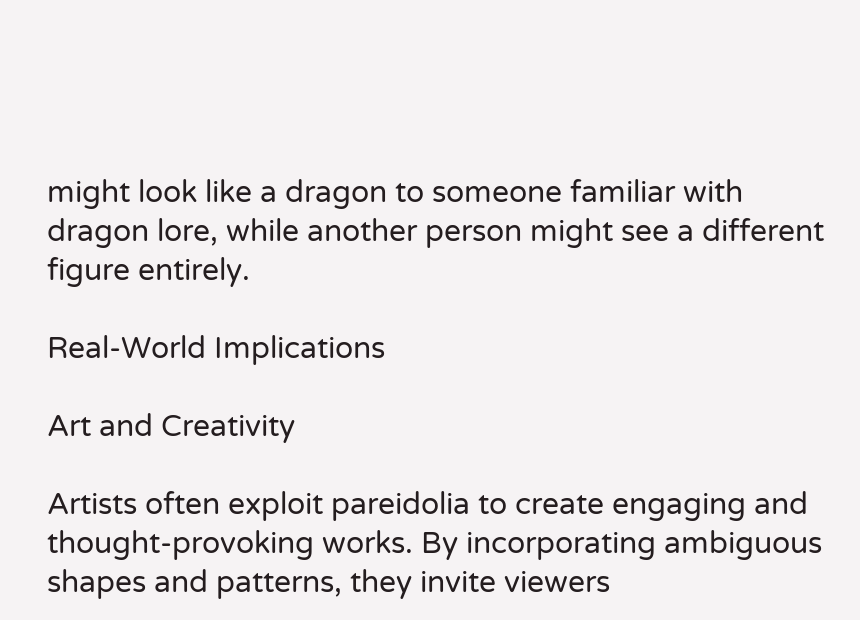might look like a dragon to someone familiar with dragon lore, while another person might see a different figure entirely.

Real-World Implications

Art and Creativity

Artists often exploit pareidolia to create engaging and thought-provoking works. By incorporating ambiguous shapes and patterns, they invite viewers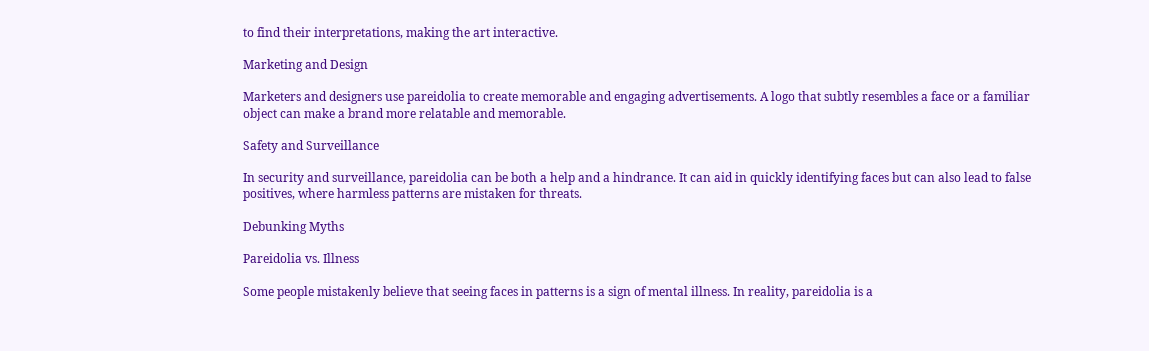to find their interpretations, making the art interactive.

Marketing and Design

Marketers and designers use pareidolia to create memorable and engaging advertisements. A logo that subtly resembles a face or a familiar object can make a brand more relatable and memorable.

Safety and Surveillance

In security and surveillance, pareidolia can be both a help and a hindrance. It can aid in quickly identifying faces but can also lead to false positives, where harmless patterns are mistaken for threats.

Debunking Myths

Pareidolia vs. Illness

Some people mistakenly believe that seeing faces in patterns is a sign of mental illness. In reality, pareidolia is a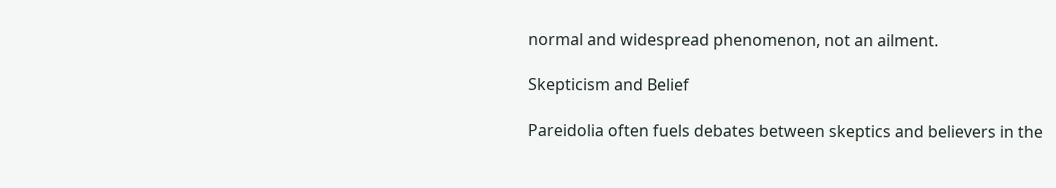normal and widespread phenomenon, not an ailment.

Skepticism and Belief

Pareidolia often fuels debates between skeptics and believers in the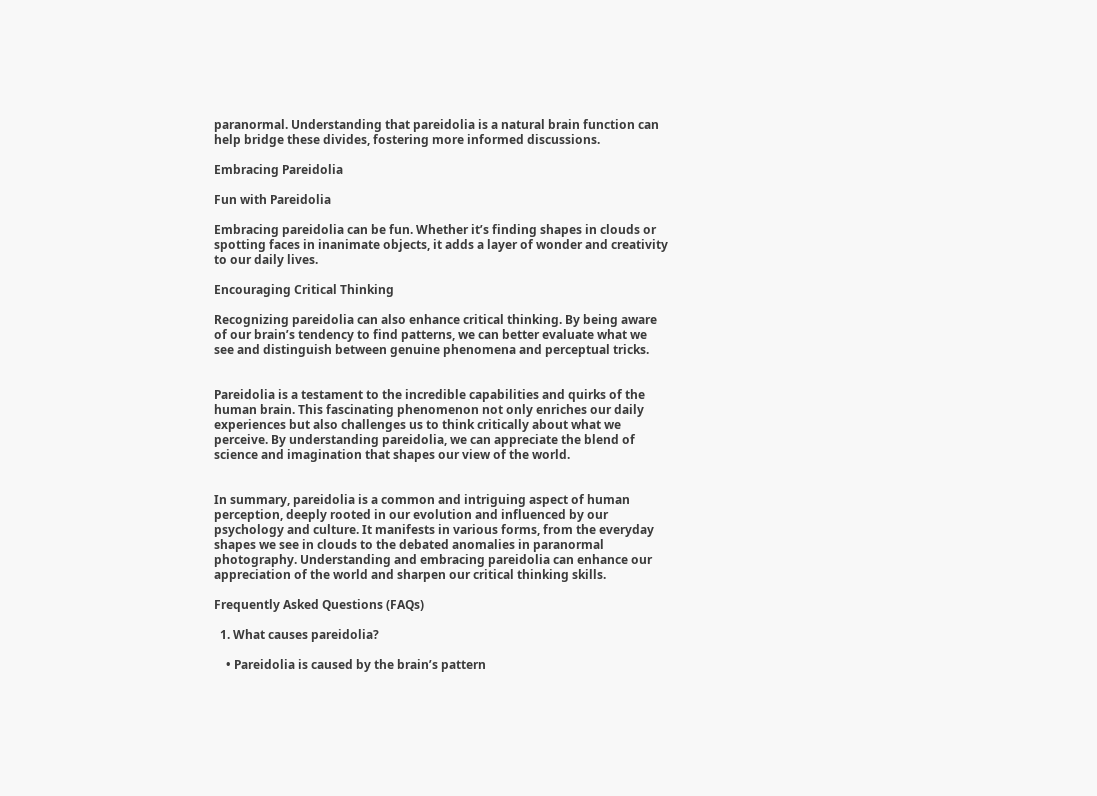paranormal. Understanding that pareidolia is a natural brain function can help bridge these divides, fostering more informed discussions.

Embracing Pareidolia

Fun with Pareidolia

Embracing pareidolia can be fun. Whether it’s finding shapes in clouds or spotting faces in inanimate objects, it adds a layer of wonder and creativity to our daily lives.

Encouraging Critical Thinking

Recognizing pareidolia can also enhance critical thinking. By being aware of our brain’s tendency to find patterns, we can better evaluate what we see and distinguish between genuine phenomena and perceptual tricks.


Pareidolia is a testament to the incredible capabilities and quirks of the human brain. This fascinating phenomenon not only enriches our daily experiences but also challenges us to think critically about what we perceive. By understanding pareidolia, we can appreciate the blend of science and imagination that shapes our view of the world.


In summary, pareidolia is a common and intriguing aspect of human perception, deeply rooted in our evolution and influenced by our psychology and culture. It manifests in various forms, from the everyday shapes we see in clouds to the debated anomalies in paranormal photography. Understanding and embracing pareidolia can enhance our appreciation of the world and sharpen our critical thinking skills.

Frequently Asked Questions (FAQs)

  1. What causes pareidolia?

    • Pareidolia is caused by the brain’s pattern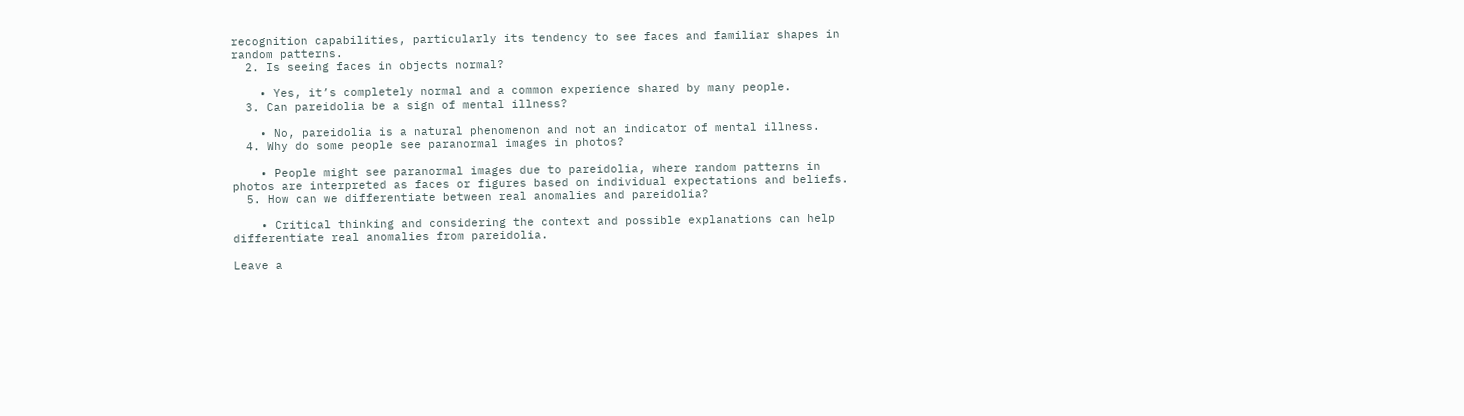recognition capabilities, particularly its tendency to see faces and familiar shapes in random patterns.
  2. Is seeing faces in objects normal?

    • Yes, it’s completely normal and a common experience shared by many people.
  3. Can pareidolia be a sign of mental illness?

    • No, pareidolia is a natural phenomenon and not an indicator of mental illness.
  4. Why do some people see paranormal images in photos?

    • People might see paranormal images due to pareidolia, where random patterns in photos are interpreted as faces or figures based on individual expectations and beliefs.
  5. How can we differentiate between real anomalies and pareidolia?

    • Critical thinking and considering the context and possible explanations can help differentiate real anomalies from pareidolia.

Leave a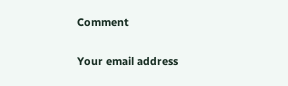Comment

Your email address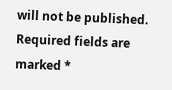will not be published. Required fields are marked *